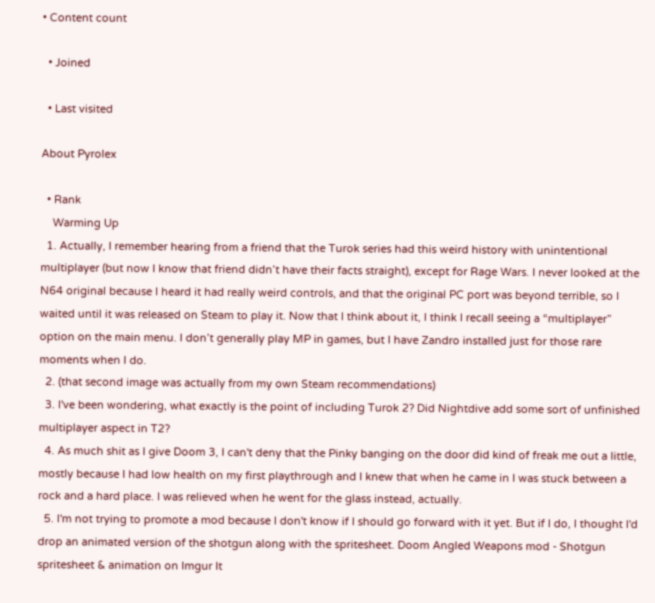• Content count

  • Joined

  • Last visited

About Pyrolex

  • Rank
    Warming Up
  1. Actually, I remember hearing from a friend that the Turok series had this weird history with unintentional multiplayer (but now I know that friend didn’t have their facts straight), except for Rage Wars. I never looked at the N64 original because I heard it had really weird controls, and that the original PC port was beyond terrible, so I waited until it was released on Steam to play it. Now that I think about it, I think I recall seeing a “multiplayer” option on the main menu. I don’t generally play MP in games, but I have Zandro installed just for those rare moments when I do.
  2. (that second image was actually from my own Steam recommendations)
  3. I've been wondering, what exactly is the point of including Turok 2? Did Nightdive add some sort of unfinished multiplayer aspect in T2?
  4. As much shit as I give Doom 3, I can't deny that the Pinky banging on the door did kind of freak me out a little, mostly because I had low health on my first playthrough and I knew that when he came in I was stuck between a rock and a hard place. I was relieved when he went for the glass instead, actually.
  5. I'm not trying to promote a mod because I don't know if I should go forward with it yet. But if I do, I thought I'd drop an animated version of the shotgun along with the spritesheet. Doom Angled Weapons mod - Shotgun spritesheet & animation on Imgur It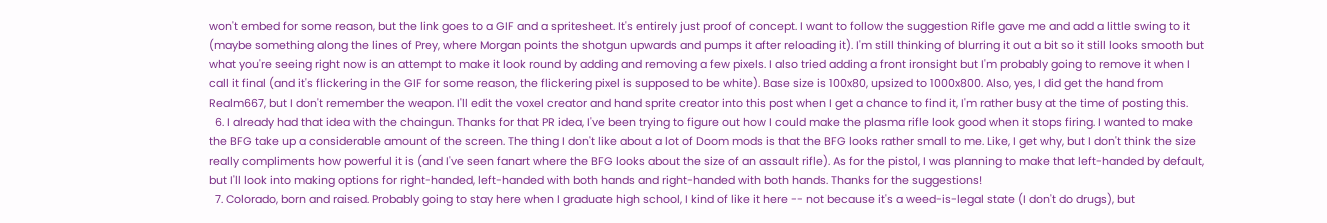won't embed for some reason, but the link goes to a GIF and a spritesheet. It's entirely just proof of concept. I want to follow the suggestion Rifle gave me and add a little swing to it (maybe something along the lines of Prey, where Morgan points the shotgun upwards and pumps it after reloading it). I'm still thinking of blurring it out a bit so it still looks smooth but what you're seeing right now is an attempt to make it look round by adding and removing a few pixels. I also tried adding a front ironsight but I'm probably going to remove it when I call it final (and it's flickering in the GIF for some reason, the flickering pixel is supposed to be white). Base size is 100x80, upsized to 1000x800. Also, yes, I did get the hand from Realm667, but I don't remember the weapon. I'll edit the voxel creator and hand sprite creator into this post when I get a chance to find it, I'm rather busy at the time of posting this.
  6. I already had that idea with the chaingun. Thanks for that PR idea, I've been trying to figure out how I could make the plasma rifle look good when it stops firing. I wanted to make the BFG take up a considerable amount of the screen. The thing I don't like about a lot of Doom mods is that the BFG looks rather small to me. Like, I get why, but I don't think the size really compliments how powerful it is (and I've seen fanart where the BFG looks about the size of an assault rifle). As for the pistol, I was planning to make that left-handed by default, but I'll look into making options for right-handed, left-handed with both hands and right-handed with both hands. Thanks for the suggestions!
  7. Colorado, born and raised. Probably going to stay here when I graduate high school, I kind of like it here -- not because it's a weed-is-legal state (I don't do drugs), but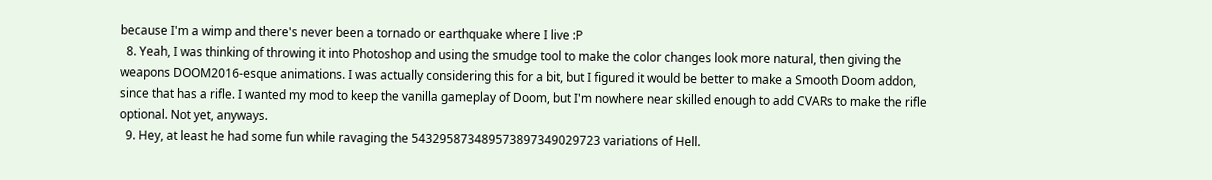because I'm a wimp and there's never been a tornado or earthquake where I live :P
  8. Yeah, I was thinking of throwing it into Photoshop and using the smudge tool to make the color changes look more natural, then giving the weapons DOOM2016-esque animations. I was actually considering this for a bit, but I figured it would be better to make a Smooth Doom addon, since that has a rifle. I wanted my mod to keep the vanilla gameplay of Doom, but I'm nowhere near skilled enough to add CVARs to make the rifle optional. Not yet, anyways.
  9. Hey, at least he had some fun while ravaging the 543295873489573897349029723 variations of Hell.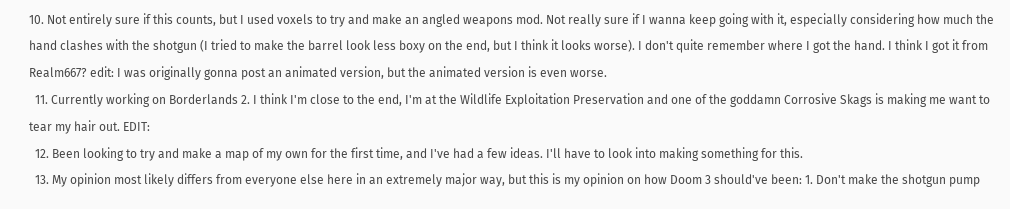10. Not entirely sure if this counts, but I used voxels to try and make an angled weapons mod. Not really sure if I wanna keep going with it, especially considering how much the hand clashes with the shotgun (I tried to make the barrel look less boxy on the end, but I think it looks worse). I don't quite remember where I got the hand. I think I got it from Realm667? edit: I was originally gonna post an animated version, but the animated version is even worse.
  11. Currently working on Borderlands 2. I think I'm close to the end, I'm at the Wildlife Exploitation Preservation and one of the goddamn Corrosive Skags is making me want to tear my hair out. EDIT:
  12. Been looking to try and make a map of my own for the first time, and I've had a few ideas. I'll have to look into making something for this.
  13. My opinion most likely differs from everyone else here in an extremely major way, but this is my opinion on how Doom 3 should've been: 1. Don't make the shotgun pump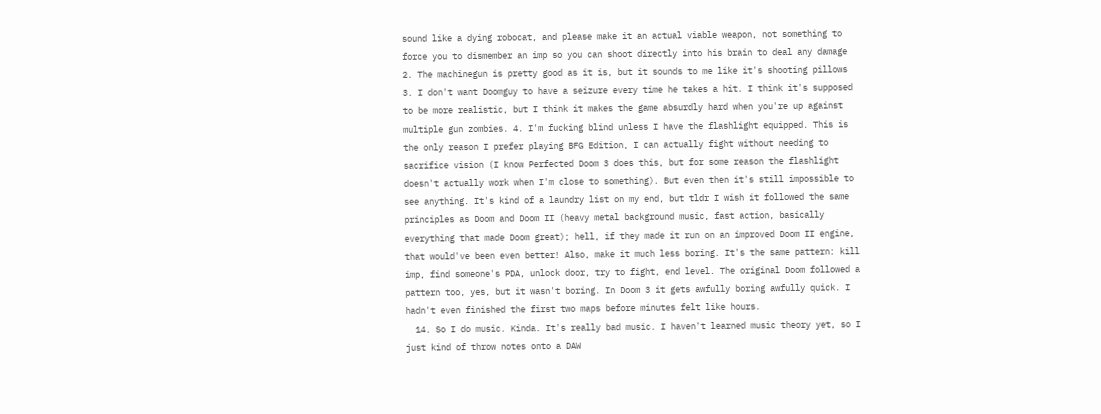sound like a dying robocat, and please make it an actual viable weapon, not something to force you to dismember an imp so you can shoot directly into his brain to deal any damage 2. The machinegun is pretty good as it is, but it sounds to me like it's shooting pillows 3. I don't want Doomguy to have a seizure every time he takes a hit. I think it's supposed to be more realistic, but I think it makes the game absurdly hard when you're up against multiple gun zombies. 4. I'm fucking blind unless I have the flashlight equipped. This is the only reason I prefer playing BFG Edition, I can actually fight without needing to sacrifice vision (I know Perfected Doom 3 does this, but for some reason the flashlight doesn't actually work when I'm close to something). But even then it's still impossible to see anything. It's kind of a laundry list on my end, but tldr I wish it followed the same principles as Doom and Doom II (heavy metal background music, fast action, basically everything that made Doom great); hell, if they made it run on an improved Doom II engine, that would've been even better! Also, make it much less boring. It's the same pattern: kill imp, find someone's PDA, unlock door, try to fight, end level. The original Doom followed a pattern too, yes, but it wasn't boring. In Doom 3 it gets awfully boring awfully quick. I hadn't even finished the first two maps before minutes felt like hours.
  14. So I do music. Kinda. It's really bad music. I haven't learned music theory yet, so I just kind of throw notes onto a DAW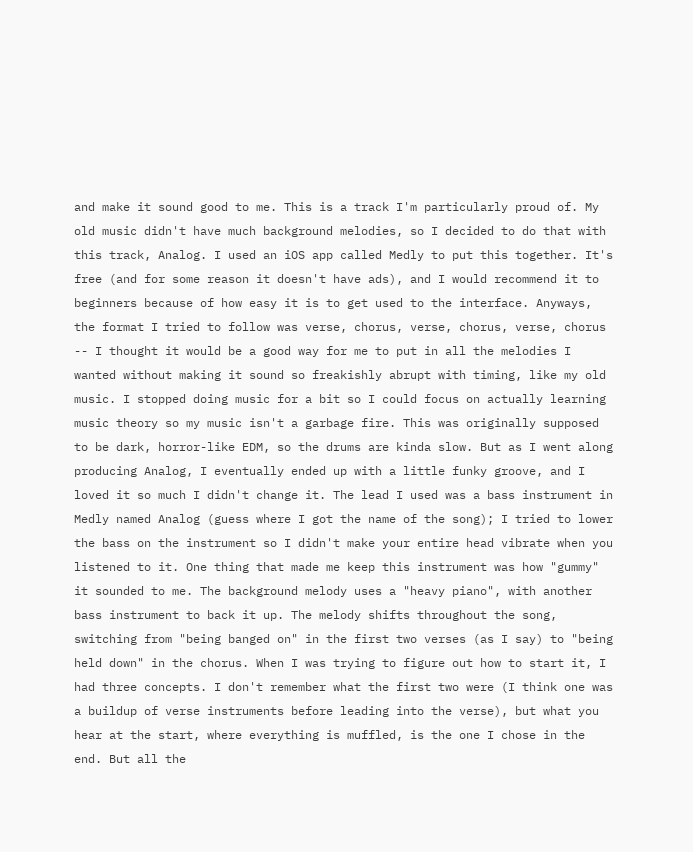and make it sound good to me. This is a track I'm particularly proud of. My old music didn't have much background melodies, so I decided to do that with this track, Analog. I used an iOS app called Medly to put this together. It's free (and for some reason it doesn't have ads), and I would recommend it to beginners because of how easy it is to get used to the interface. Anyways, the format I tried to follow was verse, chorus, verse, chorus, verse, chorus -- I thought it would be a good way for me to put in all the melodies I wanted without making it sound so freakishly abrupt with timing, like my old music. I stopped doing music for a bit so I could focus on actually learning music theory so my music isn't a garbage fire. This was originally supposed to be dark, horror-like EDM, so the drums are kinda slow. But as I went along producing Analog, I eventually ended up with a little funky groove, and I loved it so much I didn't change it. The lead I used was a bass instrument in Medly named Analog (guess where I got the name of the song); I tried to lower the bass on the instrument so I didn't make your entire head vibrate when you listened to it. One thing that made me keep this instrument was how "gummy" it sounded to me. The background melody uses a "heavy piano", with another bass instrument to back it up. The melody shifts throughout the song, switching from "being banged on" in the first two verses (as I say) to "being held down" in the chorus. When I was trying to figure out how to start it, I had three concepts. I don't remember what the first two were (I think one was a buildup of verse instruments before leading into the verse), but what you hear at the start, where everything is muffled, is the one I chose in the end. But all the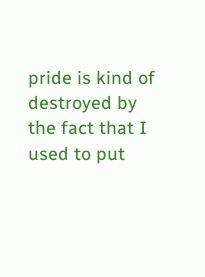pride is kind of destroyed by the fact that I used to put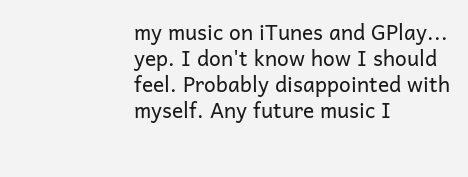my music on iTunes and GPlay... yep. I don't know how I should feel. Probably disappointed with myself. Any future music I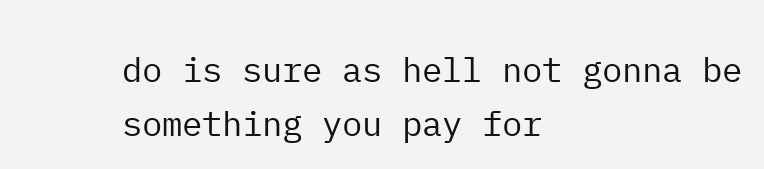do is sure as hell not gonna be something you pay for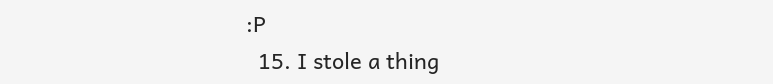:P
  15. I stole a thing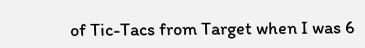of Tic-Tacs from Target when I was 6